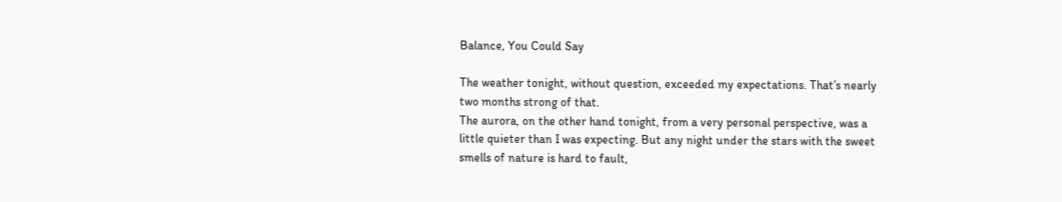Balance, You Could Say

The weather tonight, without question, exceeded my expectations. That’s nearly two months strong of that.
The aurora, on the other hand tonight, from a very personal perspective, was a little quieter than I was expecting. But any night under the stars with the sweet smells of nature is hard to fault,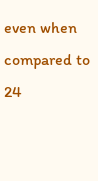even when compared to 24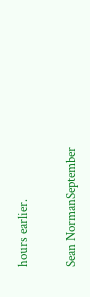hours earlier.

Sean NormanSeptember